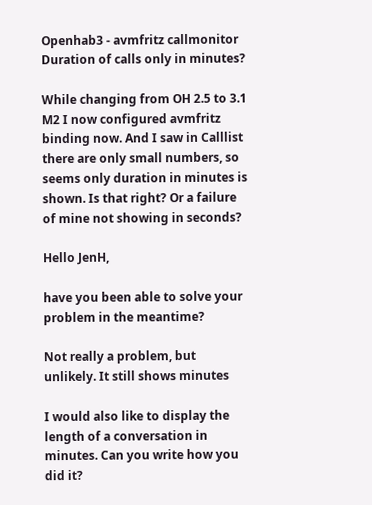Openhab3 - avmfritz callmonitor Duration of calls only in minutes?

While changing from OH 2.5 to 3.1 M2 I now configured avmfritz binding now. And I saw in Calllist there are only small numbers, so seems only duration in minutes is shown. Is that right? Or a failure of mine not showing in seconds?

Hello JenH,

have you been able to solve your problem in the meantime?

Not really a problem, but unlikely. It still shows minutes

I would also like to display the length of a conversation in minutes. Can you write how you did it?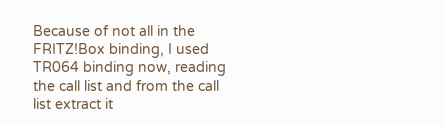Because of not all in the FRITZ!Box binding, I used TR064 binding now, reading the call list and from the call list extract it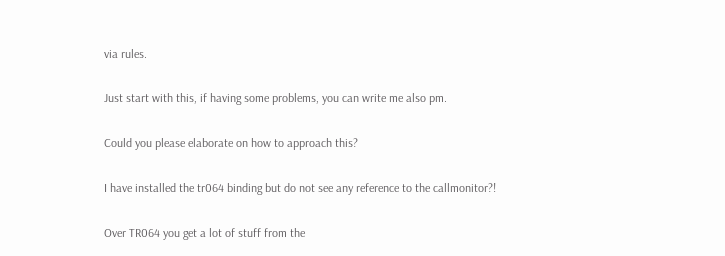via rules.

Just start with this, if having some problems, you can write me also pm.

Could you please elaborate on how to approach this?

I have installed the tr064 binding but do not see any reference to the callmonitor?!

Over TR064 you get a lot of stuff from the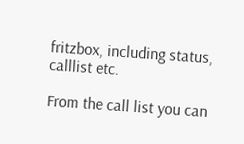fritzbox, including status, calllist etc.

From the call list you can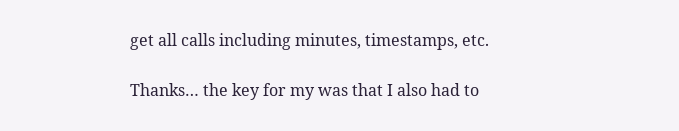get all calls including minutes, timestamps, etc.

Thanks… the key for my was that I also had to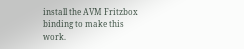install the AVM Fritzbox binding to make this work.